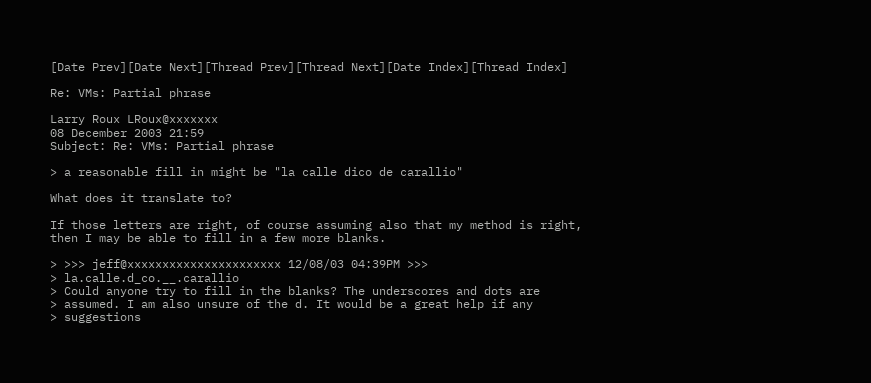[Date Prev][Date Next][Thread Prev][Thread Next][Date Index][Thread Index]

Re: VMs: Partial phrase

Larry Roux LRoux@xxxxxxx
08 December 2003 21:59
Subject: Re: VMs: Partial phrase

> a reasonable fill in might be "la calle dico de carallio"

What does it translate to?

If those letters are right, of course assuming also that my method is right,
then I may be able to fill in a few more blanks.

> >>> jeff@xxxxxxxxxxxxxxxxxxxxxx 12/08/03 04:39PM >>>
> la.calle.d_co.__.carallio
> Could anyone try to fill in the blanks? The underscores and dots are
> assumed. I am also unsure of the d. It would be a great help if any
> suggestions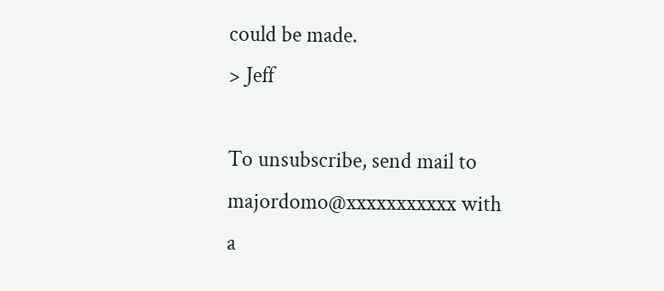could be made.
> Jeff

To unsubscribe, send mail to majordomo@xxxxxxxxxxx with a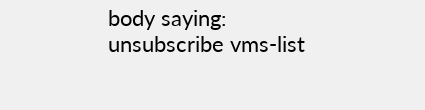body saying:
unsubscribe vms-list